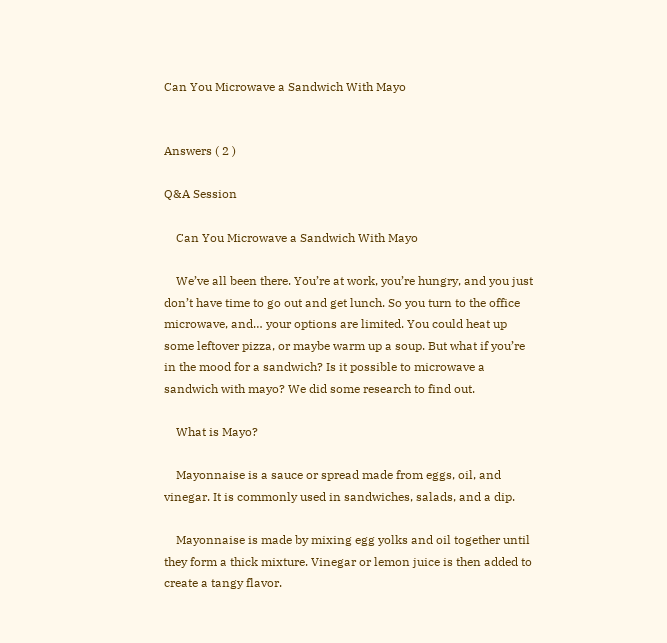Can You Microwave a Sandwich With Mayo


Answers ( 2 )

Q&A Session

    Can You Microwave a Sandwich With Mayo

    We’ve all been there. You’re at work, you’re hungry, and you just don’t have time to go out and get lunch. So you turn to the office microwave, and… your options are limited. You could heat up some leftover pizza, or maybe warm up a soup. But what if you’re in the mood for a sandwich? Is it possible to microwave a sandwich with mayo? We did some research to find out.

    What is Mayo?

    Mayonnaise is a sauce or spread made from eggs, oil, and vinegar. It is commonly used in sandwiches, salads, and a dip.

    Mayonnaise is made by mixing egg yolks and oil together until they form a thick mixture. Vinegar or lemon juice is then added to create a tangy flavor.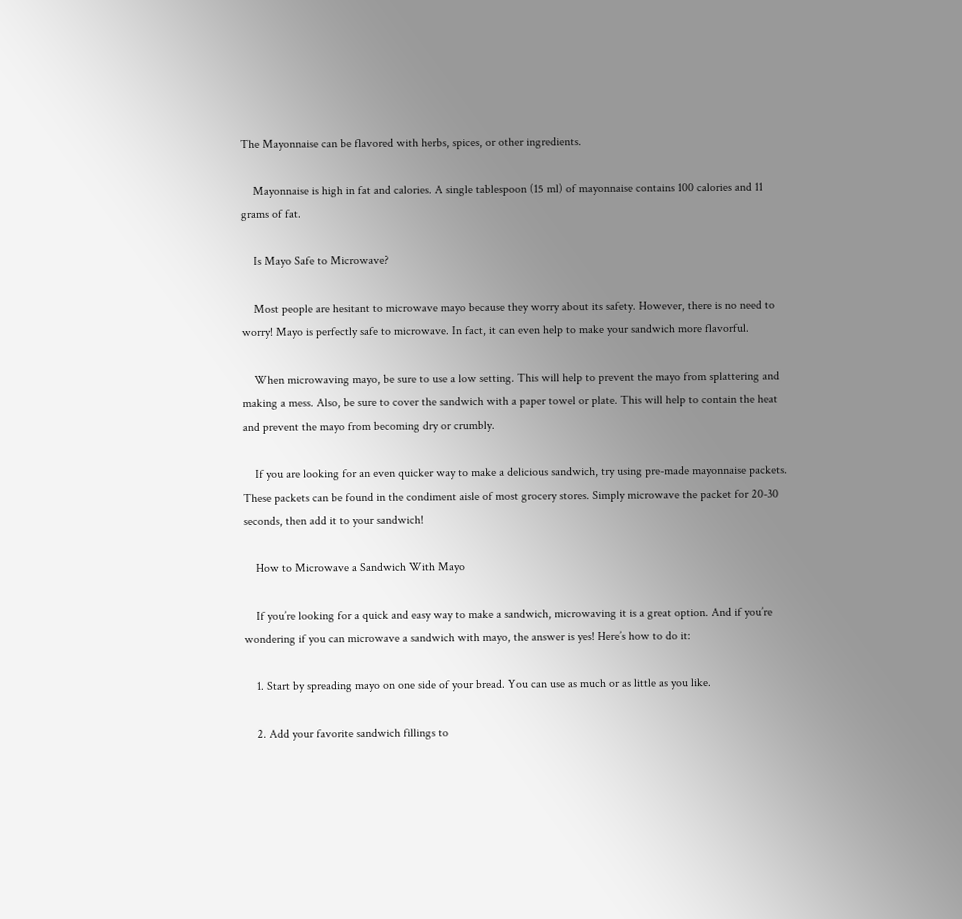The Mayonnaise can be flavored with herbs, spices, or other ingredients.

    Mayonnaise is high in fat and calories. A single tablespoon (15 ml) of mayonnaise contains 100 calories and 11 grams of fat.

    Is Mayo Safe to Microwave?

    Most people are hesitant to microwave mayo because they worry about its safety. However, there is no need to worry! Mayo is perfectly safe to microwave. In fact, it can even help to make your sandwich more flavorful.

    When microwaving mayo, be sure to use a low setting. This will help to prevent the mayo from splattering and making a mess. Also, be sure to cover the sandwich with a paper towel or plate. This will help to contain the heat and prevent the mayo from becoming dry or crumbly.

    If you are looking for an even quicker way to make a delicious sandwich, try using pre-made mayonnaise packets. These packets can be found in the condiment aisle of most grocery stores. Simply microwave the packet for 20-30 seconds, then add it to your sandwich!

    How to Microwave a Sandwich With Mayo

    If you’re looking for a quick and easy way to make a sandwich, microwaving it is a great option. And if you’re wondering if you can microwave a sandwich with mayo, the answer is yes! Here’s how to do it:

    1. Start by spreading mayo on one side of your bread. You can use as much or as little as you like.

    2. Add your favorite sandwich fillings to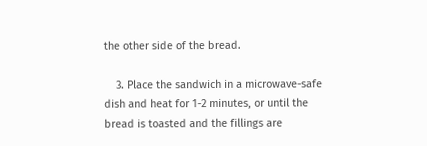the other side of the bread.

    3. Place the sandwich in a microwave-safe dish and heat for 1-2 minutes, or until the bread is toasted and the fillings are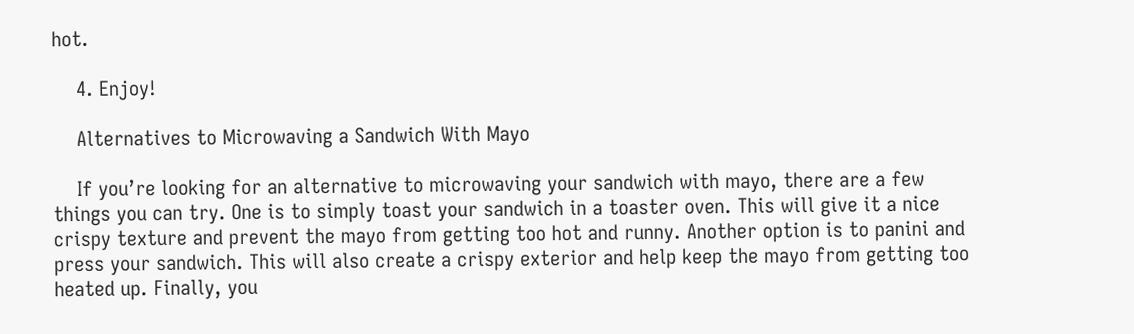hot.

    4. Enjoy!

    Alternatives to Microwaving a Sandwich With Mayo

    If you’re looking for an alternative to microwaving your sandwich with mayo, there are a few things you can try. One is to simply toast your sandwich in a toaster oven. This will give it a nice crispy texture and prevent the mayo from getting too hot and runny. Another option is to panini and press your sandwich. This will also create a crispy exterior and help keep the mayo from getting too heated up. Finally, you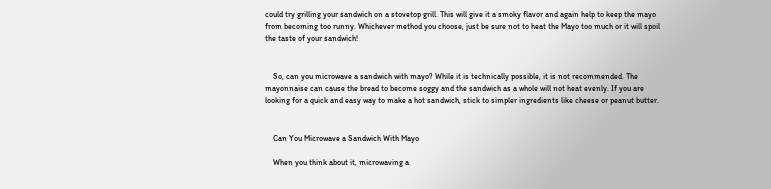could try grilling your sandwich on a stovetop grill. This will give it a smoky flavor and again help to keep the mayo from becoming too runny. Whichever method you choose, just be sure not to heat the Mayo too much or it will spoil the taste of your sandwich!


    So, can you microwave a sandwich with mayo? While it is technically possible, it is not recommended. The mayonnaise can cause the bread to become soggy and the sandwich as a whole will not heat evenly. If you are looking for a quick and easy way to make a hot sandwich, stick to simpler ingredients like cheese or peanut butter.


    Can You Microwave a Sandwich With Mayo

    When you think about it, microwaving a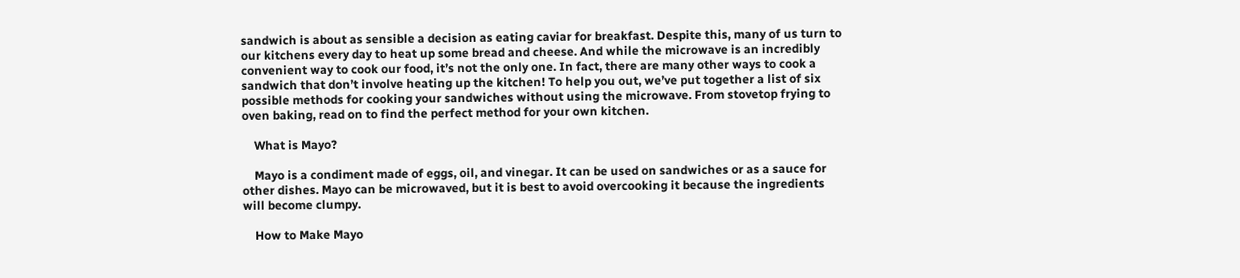sandwich is about as sensible a decision as eating caviar for breakfast. Despite this, many of us turn to our kitchens every day to heat up some bread and cheese. And while the microwave is an incredibly convenient way to cook our food, it’s not the only one. In fact, there are many other ways to cook a sandwich that don’t involve heating up the kitchen! To help you out, we’ve put together a list of six possible methods for cooking your sandwiches without using the microwave. From stovetop frying to oven baking, read on to find the perfect method for your own kitchen.

    What is Mayo?

    Mayo is a condiment made of eggs, oil, and vinegar. It can be used on sandwiches or as a sauce for other dishes. Mayo can be microwaved, but it is best to avoid overcooking it because the ingredients will become clumpy.

    How to Make Mayo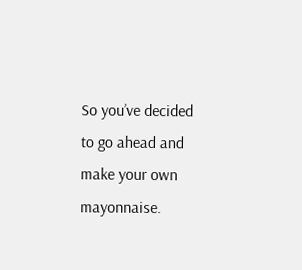So you’ve decided to go ahead and make your own mayonnaise.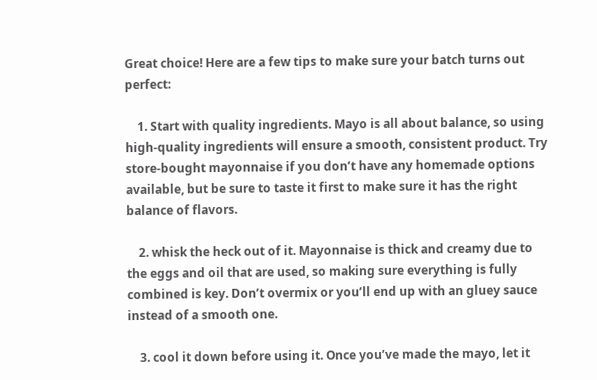Great choice! Here are a few tips to make sure your batch turns out perfect:

    1. Start with quality ingredients. Mayo is all about balance, so using high-quality ingredients will ensure a smooth, consistent product. Try store-bought mayonnaise if you don’t have any homemade options available, but be sure to taste it first to make sure it has the right balance of flavors.

    2. whisk the heck out of it. Mayonnaise is thick and creamy due to the eggs and oil that are used, so making sure everything is fully combined is key. Don’t overmix or you’ll end up with an gluey sauce instead of a smooth one.

    3. cool it down before using it. Once you’ve made the mayo, let it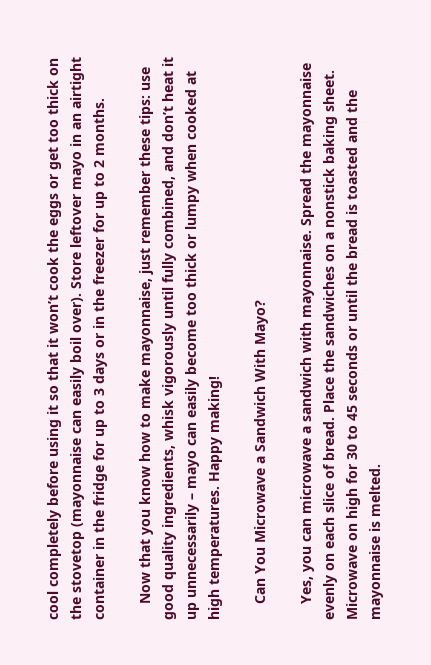cool completely before using it so that it won’t cook the eggs or get too thick on the stovetop (mayonnaise can easily boil over). Store leftover mayo in an airtight container in the fridge for up to 3 days or in the freezer for up to 2 months.

    Now that you know how to make mayonnaise, just remember these tips: use good quality ingredients, whisk vigorously until fully combined, and don’t heat it up unnecessarily – mayo can easily become too thick or lumpy when cooked at high temperatures. Happy making!

    Can You Microwave a Sandwich With Mayo?

    Yes, you can microwave a sandwich with mayonnaise. Spread the mayonnaise evenly on each slice of bread. Place the sandwiches on a nonstick baking sheet. Microwave on high for 30 to 45 seconds or until the bread is toasted and the mayonnaise is melted.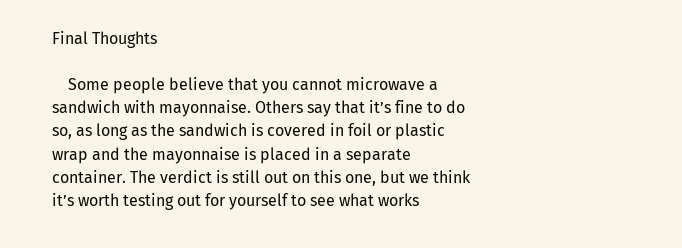Final Thoughts

    Some people believe that you cannot microwave a sandwich with mayonnaise. Others say that it’s fine to do so, as long as the sandwich is covered in foil or plastic wrap and the mayonnaise is placed in a separate container. The verdict is still out on this one, but we think it’s worth testing out for yourself to see what works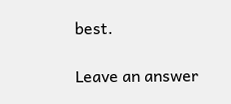best.

Leave an answer